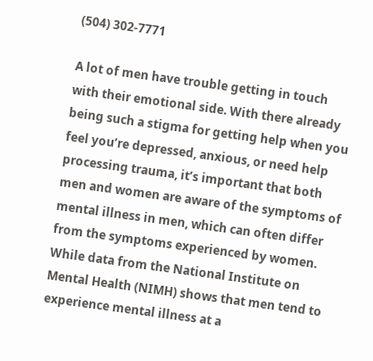(504) 302-7771

A lot of men have trouble getting in touch with their emotional side. With there already being such a stigma for getting help when you feel you’re depressed, anxious, or need help processing trauma, it’s important that both men and women are aware of the symptoms of mental illness in men, which can often differ from the symptoms experienced by women. While data from the National Institute on Mental Health (NIMH) shows that men tend to experience mental illness at a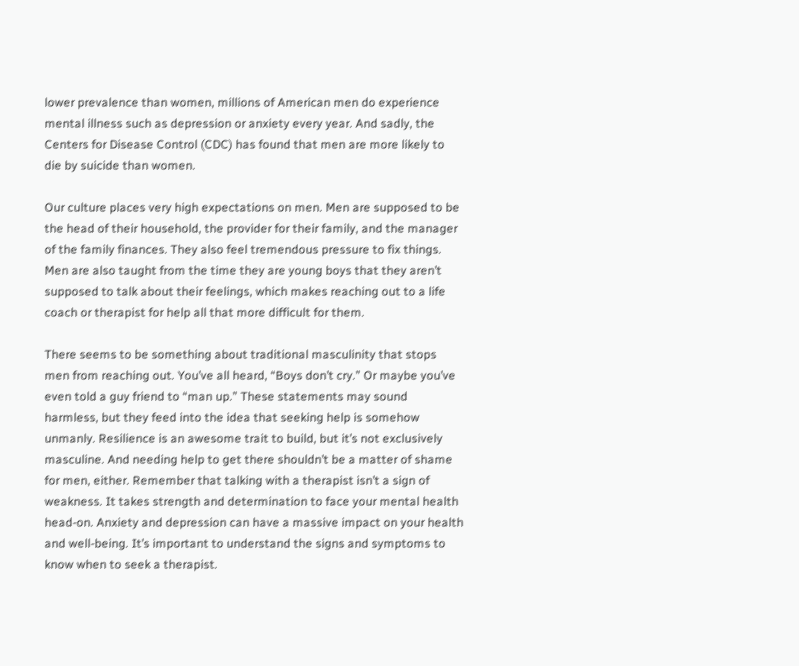lower prevalence than women, millions of American men do experience mental illness such as depression or anxiety every year. And sadly, the Centers for Disease Control (CDC) has found that men are more likely to die by suicide than women.

Our culture places very high expectations on men. Men are supposed to be the head of their household, the provider for their family, and the manager of the family finances. They also feel tremendous pressure to fix things. Men are also taught from the time they are young boys that they aren’t supposed to talk about their feelings, which makes reaching out to a life coach or therapist for help all that more difficult for them.

There seems to be something about traditional masculinity that stops men from reaching out. You’ve all heard, “Boys don’t cry.” Or maybe you’ve even told a guy friend to “man up.” These statements may sound harmless, but they feed into the idea that seeking help is somehow unmanly. Resilience is an awesome trait to build, but it’s not exclusively masculine. And needing help to get there shouldn’t be a matter of shame for men, either. Remember that talking with a therapist isn’t a sign of weakness. It takes strength and determination to face your mental health head-on. Anxiety and depression can have a massive impact on your health and well-being. It’s important to understand the signs and symptoms to know when to seek a therapist.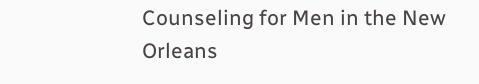Counseling for Men in the New Orleans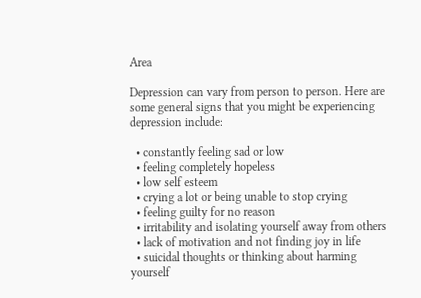Area

Depression can vary from person to person. Here are some general signs that you might be experiencing depression include:

  • constantly feeling sad or low
  • feeling completely hopeless
  • low self esteem
  • crying a lot or being unable to stop crying
  • feeling guilty for no reason
  • irritability and isolating yourself away from others
  • lack of motivation and not finding joy in life
  • suicidal thoughts or thinking about harming yourself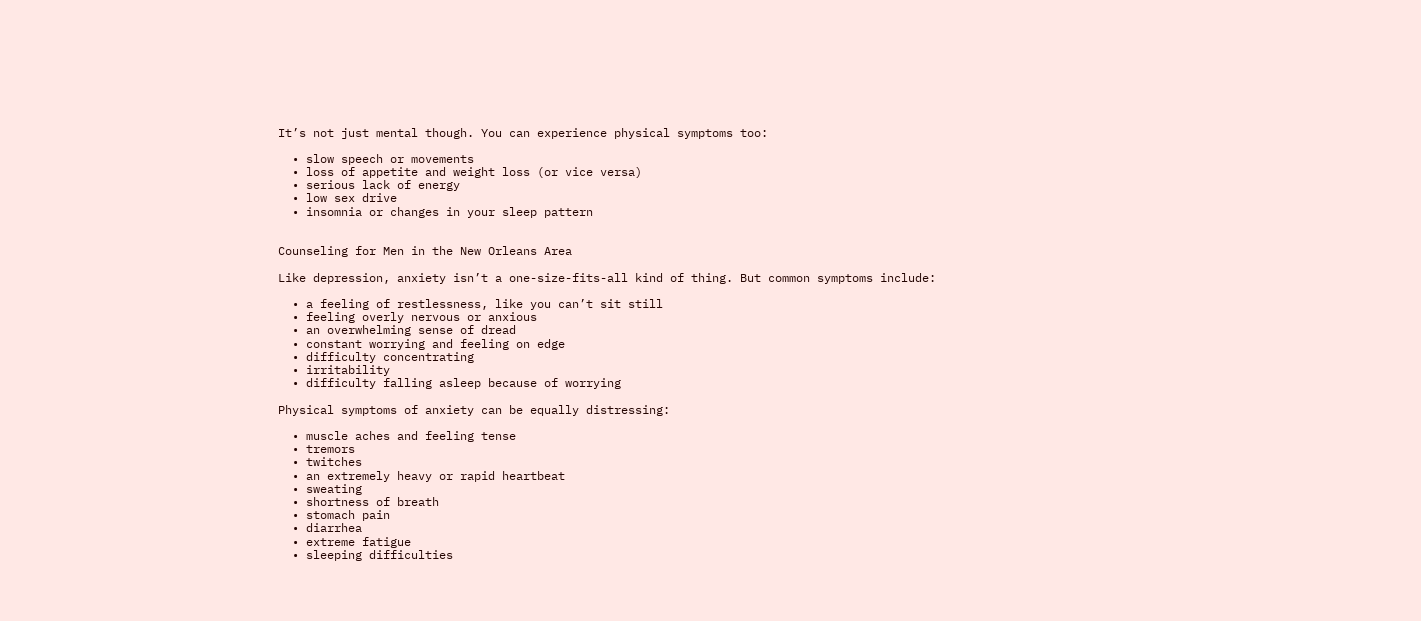It’s not just mental though. You can experience physical symptoms too:

  • slow speech or movements
  • loss of appetite and weight loss (or vice versa)
  • serious lack of energy
  • low sex drive
  • insomnia or changes in your sleep pattern


Counseling for Men in the New Orleans Area

Like depression, anxiety isn’t a one-size-fits-all kind of thing. But common symptoms include:

  • a feeling of restlessness, like you can’t sit still
  • feeling overly nervous or anxious
  • an overwhelming sense of dread
  • constant worrying and feeling on edge
  • difficulty concentrating
  • irritability
  • difficulty falling asleep because of worrying

Physical symptoms of anxiety can be equally distressing:

  • muscle aches and feeling tense
  • tremors
  • twitches
  • an extremely heavy or rapid heartbeat
  • sweating
  • shortness of breath
  • stomach pain
  • diarrhea
  • extreme fatigue
  • sleeping difficulties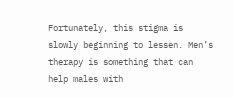Fortunately, this stigma is slowly beginning to lessen. Men’s therapy is something that can help males with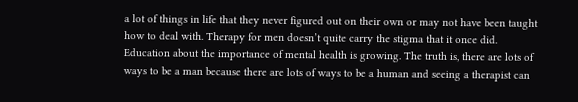a lot of things in life that they never figured out on their own or may not have been taught how to deal with. Therapy for men doesn’t quite carry the stigma that it once did. Education about the importance of mental health is growing. The truth is, there are lots of ways to be a man because there are lots of ways to be a human and seeing a therapist can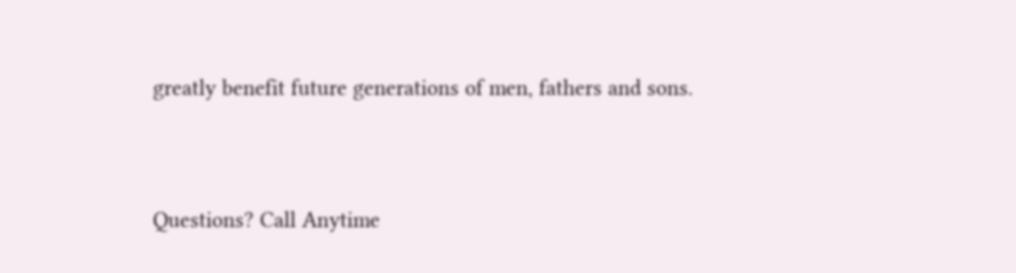greatly benefit future generations of men, fathers and sons.


Questions? Call Anytime